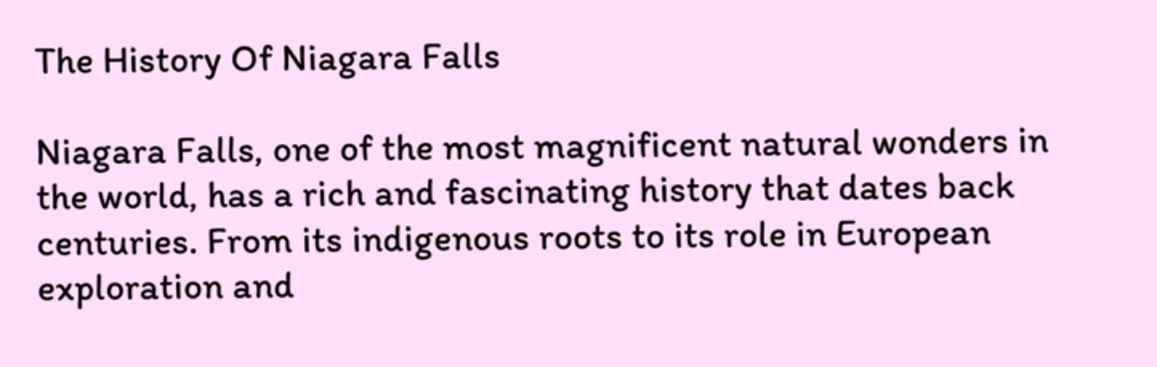The History Of Niagara Falls

Niagara Falls, one of the most magnificent natural wonders in the world, has a rich and fascinating history that dates back centuries. From its indigenous roots to its role in European exploration and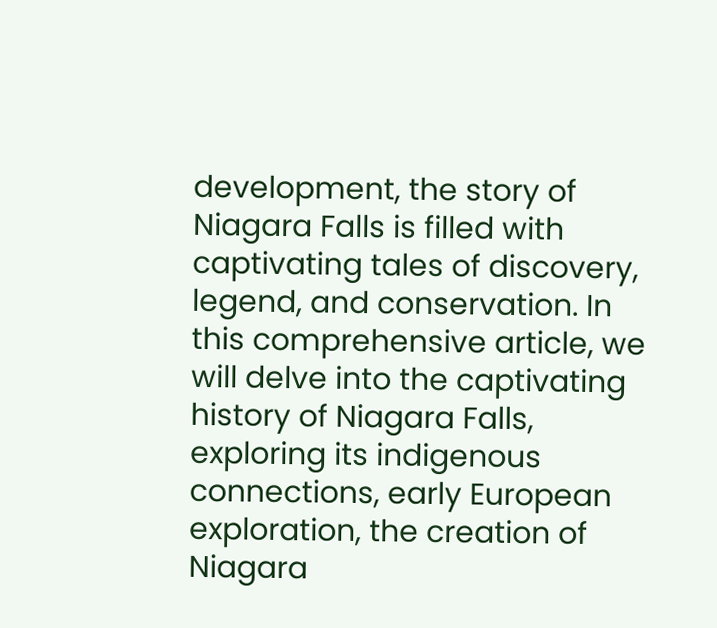development, the story of Niagara Falls is filled with captivating tales of discovery, legend, and conservation. In this comprehensive article, we will delve into the captivating history of Niagara Falls, exploring its indigenous connections, early European exploration, the creation of Niagara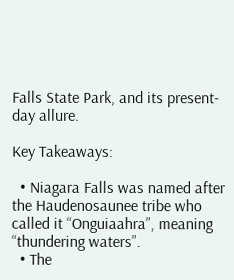Falls State Park, and its present-day allure.

Key Takeaways:

  • Niagara Falls was named after the Haudenosaunee tribe who called it “Onguiaahra”, meaning “thundering waters”.
  • The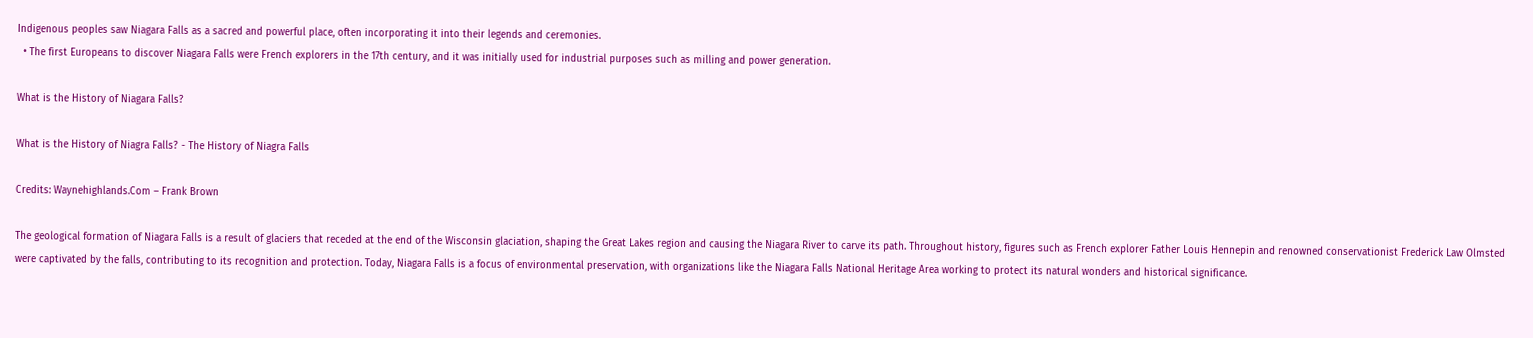Indigenous peoples saw Niagara Falls as a sacred and powerful place, often incorporating it into their legends and ceremonies.
  • The first Europeans to discover Niagara Falls were French explorers in the 17th century, and it was initially used for industrial purposes such as milling and power generation.

What is the History of Niagara Falls?

What is the History of Niagra Falls? - The History of Niagra Falls

Credits: Waynehighlands.Com – Frank Brown

The geological formation of Niagara Falls is a result of glaciers that receded at the end of the Wisconsin glaciation, shaping the Great Lakes region and causing the Niagara River to carve its path. Throughout history, figures such as French explorer Father Louis Hennepin and renowned conservationist Frederick Law Olmsted were captivated by the falls, contributing to its recognition and protection. Today, Niagara Falls is a focus of environmental preservation, with organizations like the Niagara Falls National Heritage Area working to protect its natural wonders and historical significance.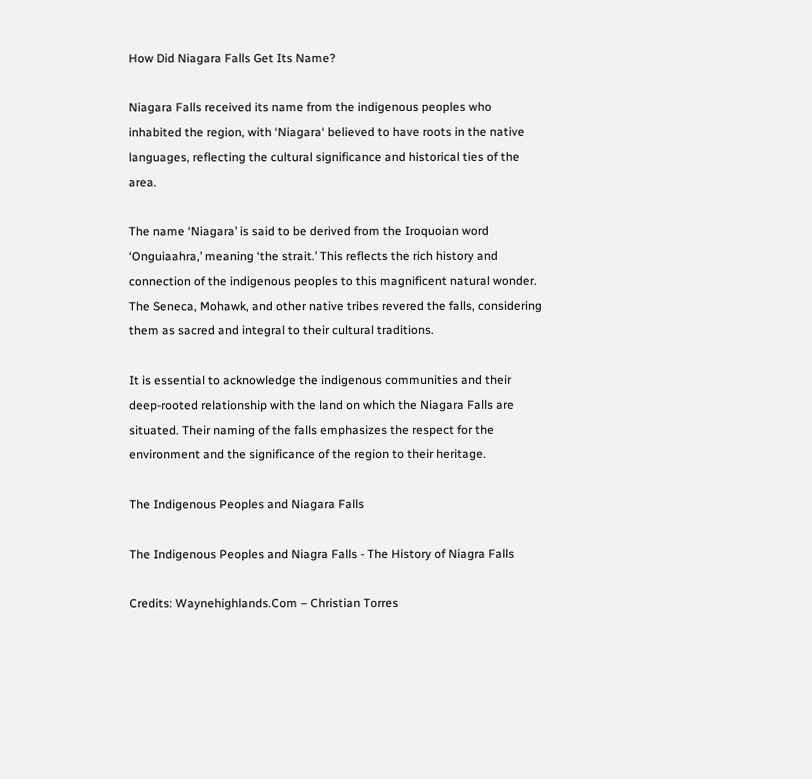How Did Niagara Falls Get Its Name?

Niagara Falls received its name from the indigenous peoples who inhabited the region, with ‘Niagara‘ believed to have roots in the native languages, reflecting the cultural significance and historical ties of the area.

The name ‘Niagara’ is said to be derived from the Iroquoian word ‘Onguiaahra,’ meaning ‘the strait.’ This reflects the rich history and connection of the indigenous peoples to this magnificent natural wonder. The Seneca, Mohawk, and other native tribes revered the falls, considering them as sacred and integral to their cultural traditions.

It is essential to acknowledge the indigenous communities and their deep-rooted relationship with the land on which the Niagara Falls are situated. Their naming of the falls emphasizes the respect for the environment and the significance of the region to their heritage.

The Indigenous Peoples and Niagara Falls

The Indigenous Peoples and Niagra Falls - The History of Niagra Falls

Credits: Waynehighlands.Com – Christian Torres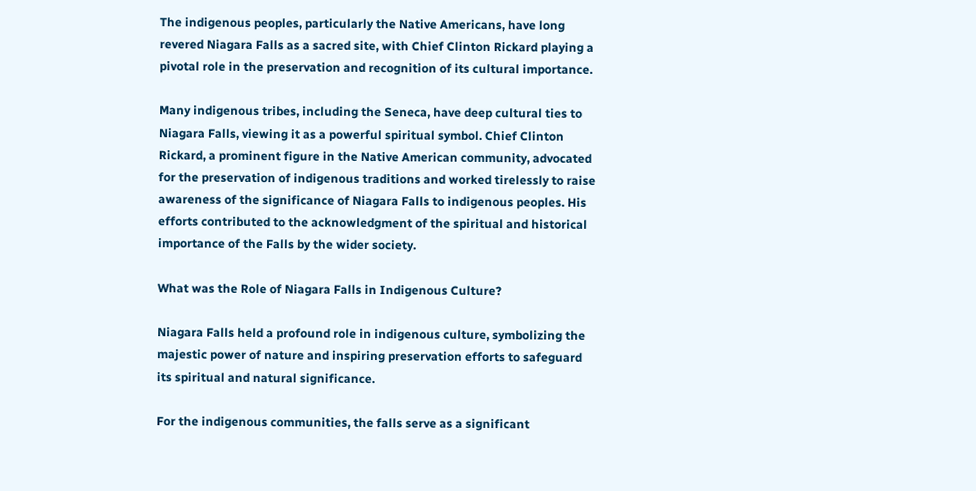The indigenous peoples, particularly the Native Americans, have long revered Niagara Falls as a sacred site, with Chief Clinton Rickard playing a pivotal role in the preservation and recognition of its cultural importance.

Many indigenous tribes, including the Seneca, have deep cultural ties to Niagara Falls, viewing it as a powerful spiritual symbol. Chief Clinton Rickard, a prominent figure in the Native American community, advocated for the preservation of indigenous traditions and worked tirelessly to raise awareness of the significance of Niagara Falls to indigenous peoples. His efforts contributed to the acknowledgment of the spiritual and historical importance of the Falls by the wider society.

What was the Role of Niagara Falls in Indigenous Culture?

Niagara Falls held a profound role in indigenous culture, symbolizing the majestic power of nature and inspiring preservation efforts to safeguard its spiritual and natural significance.

For the indigenous communities, the falls serve as a significant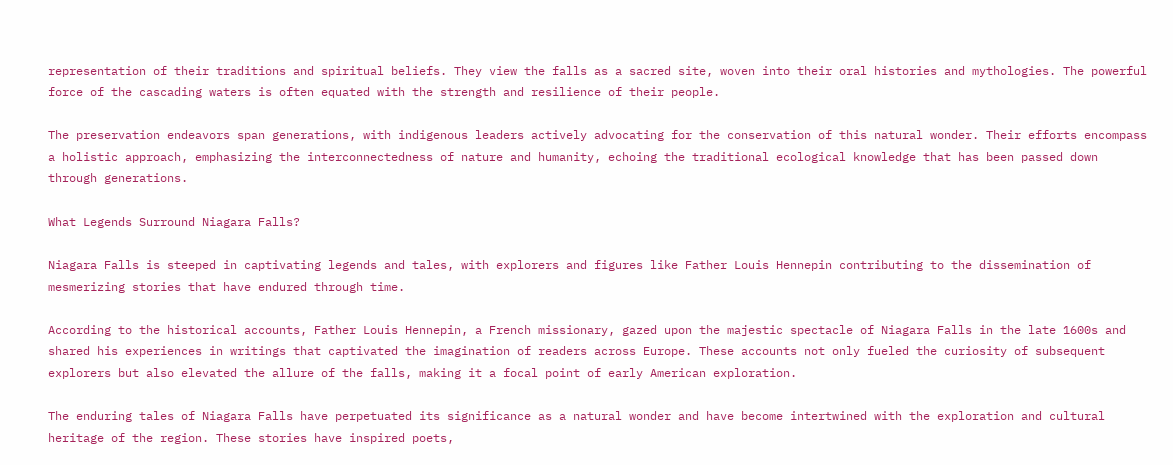representation of their traditions and spiritual beliefs. They view the falls as a sacred site, woven into their oral histories and mythologies. The powerful force of the cascading waters is often equated with the strength and resilience of their people.

The preservation endeavors span generations, with indigenous leaders actively advocating for the conservation of this natural wonder. Their efforts encompass a holistic approach, emphasizing the interconnectedness of nature and humanity, echoing the traditional ecological knowledge that has been passed down through generations.

What Legends Surround Niagara Falls?

Niagara Falls is steeped in captivating legends and tales, with explorers and figures like Father Louis Hennepin contributing to the dissemination of mesmerizing stories that have endured through time.

According to the historical accounts, Father Louis Hennepin, a French missionary, gazed upon the majestic spectacle of Niagara Falls in the late 1600s and shared his experiences in writings that captivated the imagination of readers across Europe. These accounts not only fueled the curiosity of subsequent explorers but also elevated the allure of the falls, making it a focal point of early American exploration.

The enduring tales of Niagara Falls have perpetuated its significance as a natural wonder and have become intertwined with the exploration and cultural heritage of the region. These stories have inspired poets,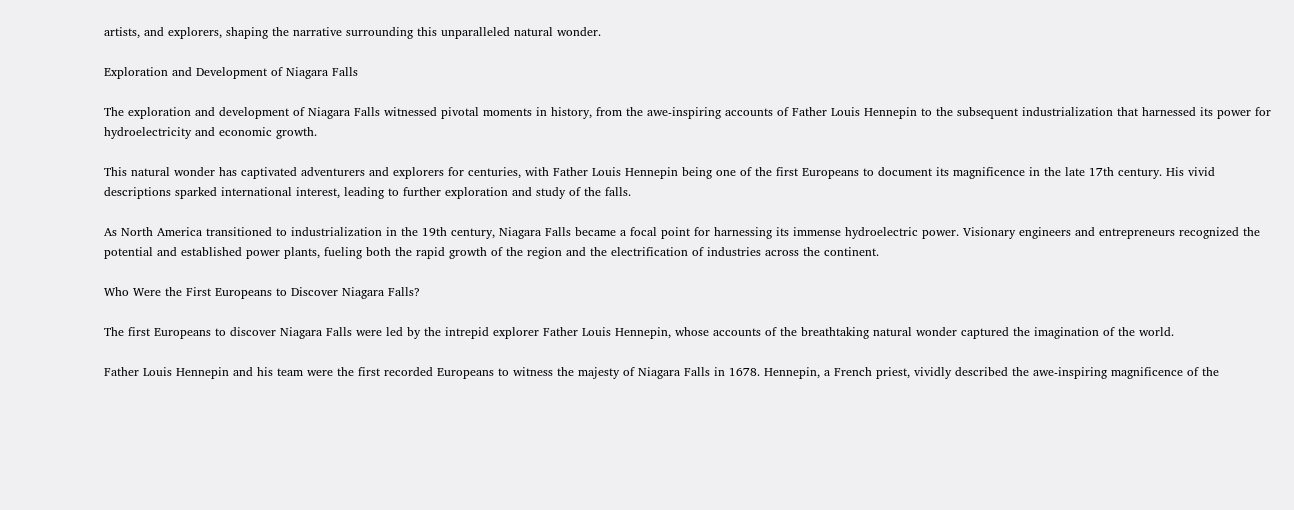artists, and explorers, shaping the narrative surrounding this unparalleled natural wonder.

Exploration and Development of Niagara Falls

The exploration and development of Niagara Falls witnessed pivotal moments in history, from the awe-inspiring accounts of Father Louis Hennepin to the subsequent industrialization that harnessed its power for hydroelectricity and economic growth.

This natural wonder has captivated adventurers and explorers for centuries, with Father Louis Hennepin being one of the first Europeans to document its magnificence in the late 17th century. His vivid descriptions sparked international interest, leading to further exploration and study of the falls.

As North America transitioned to industrialization in the 19th century, Niagara Falls became a focal point for harnessing its immense hydroelectric power. Visionary engineers and entrepreneurs recognized the potential and established power plants, fueling both the rapid growth of the region and the electrification of industries across the continent.

Who Were the First Europeans to Discover Niagara Falls?

The first Europeans to discover Niagara Falls were led by the intrepid explorer Father Louis Hennepin, whose accounts of the breathtaking natural wonder captured the imagination of the world.

Father Louis Hennepin and his team were the first recorded Europeans to witness the majesty of Niagara Falls in 1678. Hennepin, a French priest, vividly described the awe-inspiring magnificence of the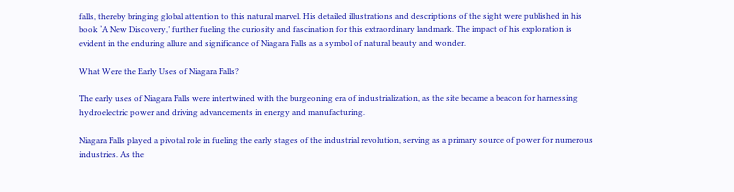falls, thereby bringing global attention to this natural marvel. His detailed illustrations and descriptions of the sight were published in his book ‘A New Discovery,’ further fueling the curiosity and fascination for this extraordinary landmark. The impact of his exploration is evident in the enduring allure and significance of Niagara Falls as a symbol of natural beauty and wonder.

What Were the Early Uses of Niagara Falls?

The early uses of Niagara Falls were intertwined with the burgeoning era of industrialization, as the site became a beacon for harnessing hydroelectric power and driving advancements in energy and manufacturing.

Niagara Falls played a pivotal role in fueling the early stages of the industrial revolution, serving as a primary source of power for numerous industries. As the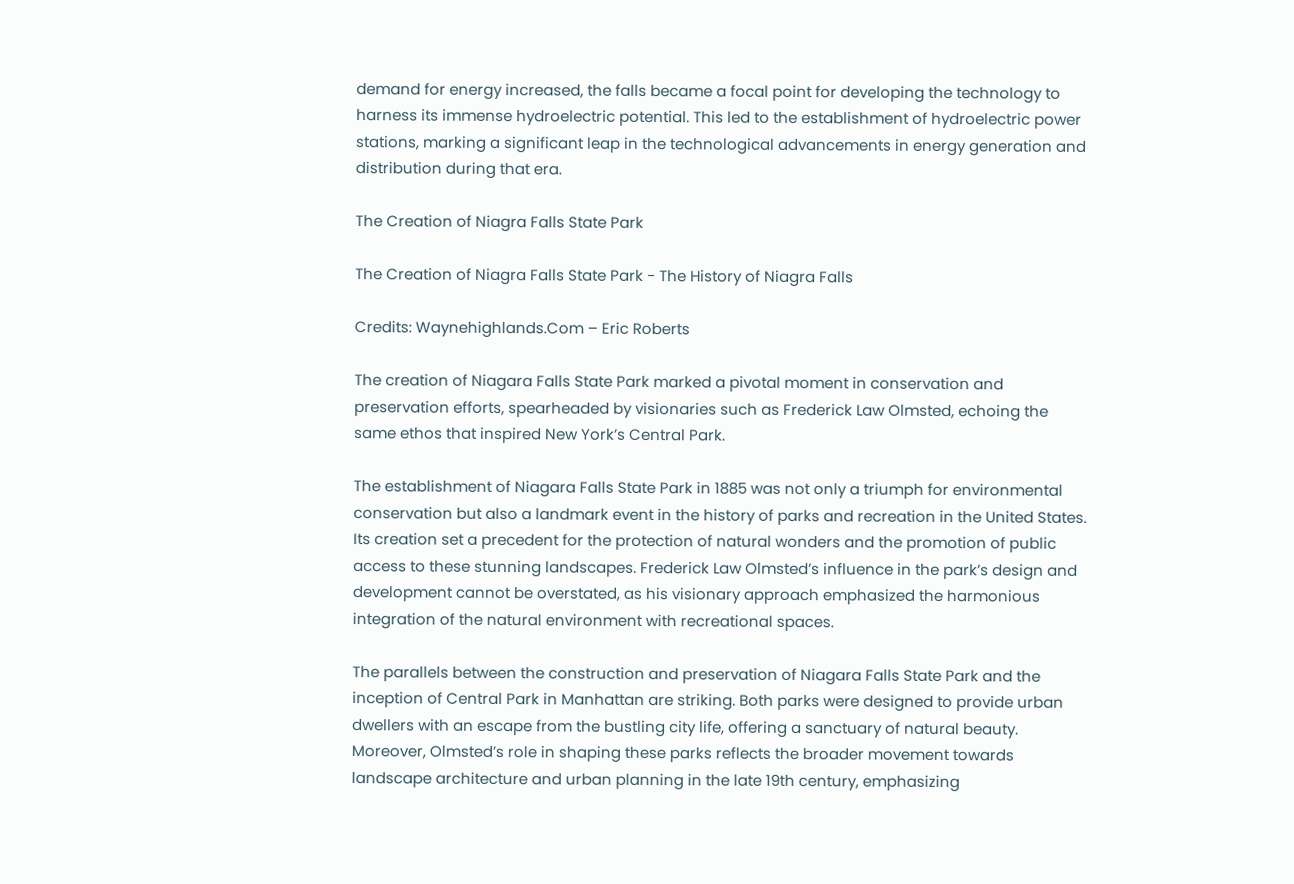demand for energy increased, the falls became a focal point for developing the technology to harness its immense hydroelectric potential. This led to the establishment of hydroelectric power stations, marking a significant leap in the technological advancements in energy generation and distribution during that era.

The Creation of Niagra Falls State Park

The Creation of Niagra Falls State Park - The History of Niagra Falls

Credits: Waynehighlands.Com – Eric Roberts

The creation of Niagara Falls State Park marked a pivotal moment in conservation and preservation efforts, spearheaded by visionaries such as Frederick Law Olmsted, echoing the same ethos that inspired New York’s Central Park.

The establishment of Niagara Falls State Park in 1885 was not only a triumph for environmental conservation but also a landmark event in the history of parks and recreation in the United States. Its creation set a precedent for the protection of natural wonders and the promotion of public access to these stunning landscapes. Frederick Law Olmsted’s influence in the park’s design and development cannot be overstated, as his visionary approach emphasized the harmonious integration of the natural environment with recreational spaces.

The parallels between the construction and preservation of Niagara Falls State Park and the inception of Central Park in Manhattan are striking. Both parks were designed to provide urban dwellers with an escape from the bustling city life, offering a sanctuary of natural beauty. Moreover, Olmsted’s role in shaping these parks reflects the broader movement towards landscape architecture and urban planning in the late 19th century, emphasizing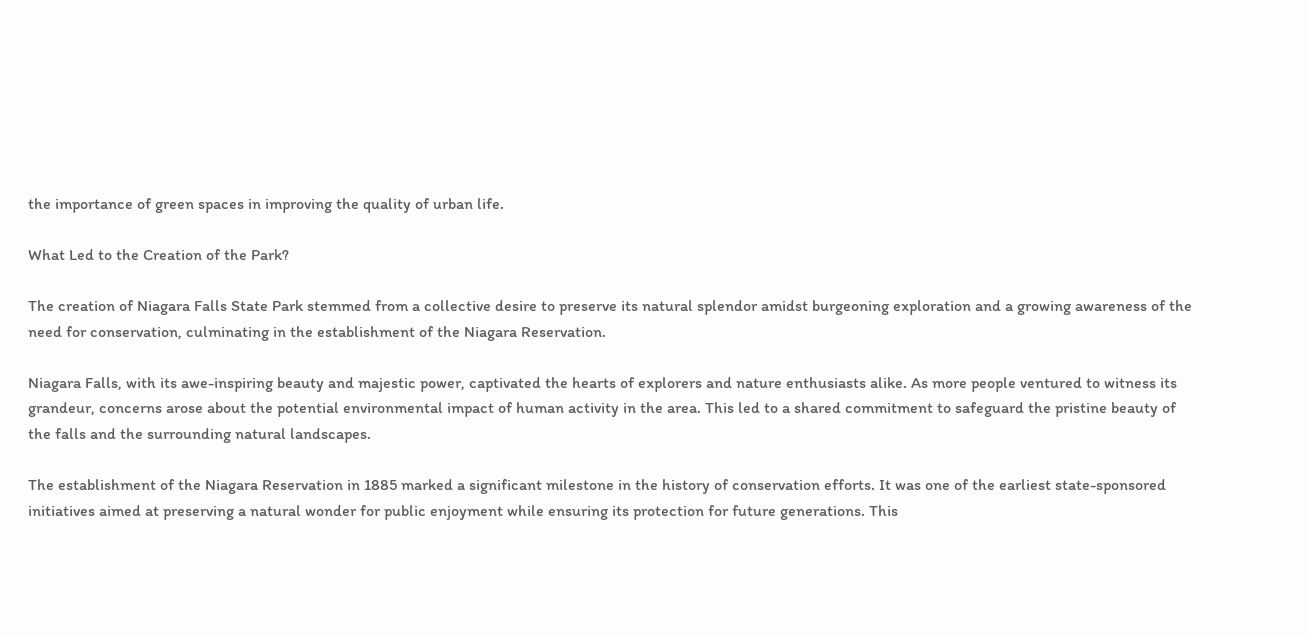the importance of green spaces in improving the quality of urban life.

What Led to the Creation of the Park?

The creation of Niagara Falls State Park stemmed from a collective desire to preserve its natural splendor amidst burgeoning exploration and a growing awareness of the need for conservation, culminating in the establishment of the Niagara Reservation.

Niagara Falls, with its awe-inspiring beauty and majestic power, captivated the hearts of explorers and nature enthusiasts alike. As more people ventured to witness its grandeur, concerns arose about the potential environmental impact of human activity in the area. This led to a shared commitment to safeguard the pristine beauty of the falls and the surrounding natural landscapes.

The establishment of the Niagara Reservation in 1885 marked a significant milestone in the history of conservation efforts. It was one of the earliest state-sponsored initiatives aimed at preserving a natural wonder for public enjoyment while ensuring its protection for future generations. This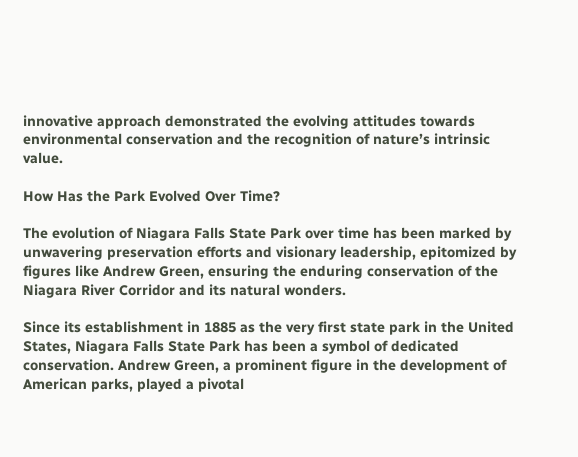innovative approach demonstrated the evolving attitudes towards environmental conservation and the recognition of nature’s intrinsic value.

How Has the Park Evolved Over Time?

The evolution of Niagara Falls State Park over time has been marked by unwavering preservation efforts and visionary leadership, epitomized by figures like Andrew Green, ensuring the enduring conservation of the Niagara River Corridor and its natural wonders.

Since its establishment in 1885 as the very first state park in the United States, Niagara Falls State Park has been a symbol of dedicated conservation. Andrew Green, a prominent figure in the development of American parks, played a pivotal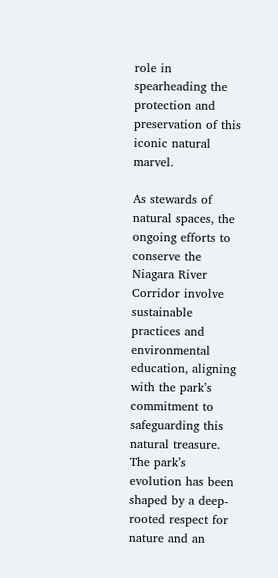role in spearheading the protection and preservation of this iconic natural marvel.

As stewards of natural spaces, the ongoing efforts to conserve the Niagara River Corridor involve sustainable practices and environmental education, aligning with the park’s commitment to safeguarding this natural treasure. The park’s evolution has been shaped by a deep-rooted respect for nature and an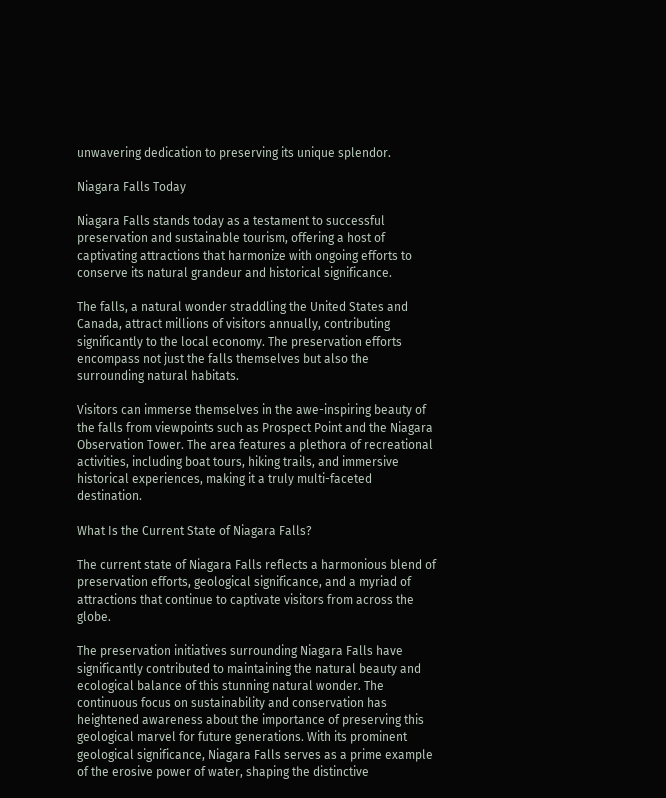unwavering dedication to preserving its unique splendor.

Niagara Falls Today

Niagara Falls stands today as a testament to successful preservation and sustainable tourism, offering a host of captivating attractions that harmonize with ongoing efforts to conserve its natural grandeur and historical significance.

The falls, a natural wonder straddling the United States and Canada, attract millions of visitors annually, contributing significantly to the local economy. The preservation efforts encompass not just the falls themselves but also the surrounding natural habitats.

Visitors can immerse themselves in the awe-inspiring beauty of the falls from viewpoints such as Prospect Point and the Niagara Observation Tower. The area features a plethora of recreational activities, including boat tours, hiking trails, and immersive historical experiences, making it a truly multi-faceted destination.

What Is the Current State of Niagara Falls?

The current state of Niagara Falls reflects a harmonious blend of preservation efforts, geological significance, and a myriad of attractions that continue to captivate visitors from across the globe.

The preservation initiatives surrounding Niagara Falls have significantly contributed to maintaining the natural beauty and ecological balance of this stunning natural wonder. The continuous focus on sustainability and conservation has heightened awareness about the importance of preserving this geological marvel for future generations. With its prominent geological significance, Niagara Falls serves as a prime example of the erosive power of water, shaping the distinctive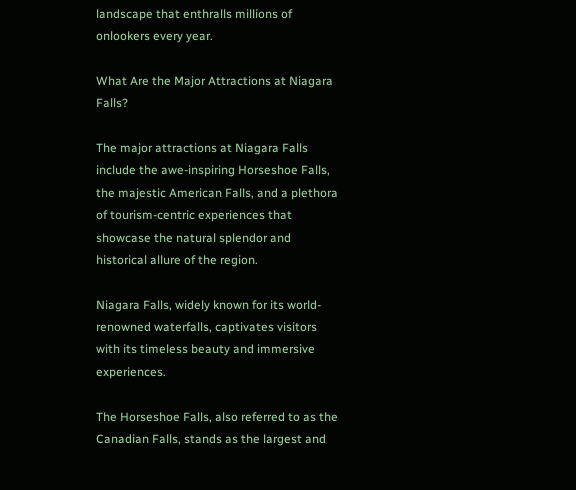landscape that enthralls millions of onlookers every year.

What Are the Major Attractions at Niagara Falls?

The major attractions at Niagara Falls include the awe-inspiring Horseshoe Falls, the majestic American Falls, and a plethora of tourism-centric experiences that showcase the natural splendor and historical allure of the region.

Niagara Falls, widely known for its world-renowned waterfalls, captivates visitors with its timeless beauty and immersive experiences.

The Horseshoe Falls, also referred to as the Canadian Falls, stands as the largest and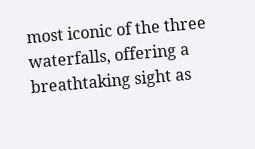most iconic of the three waterfalls, offering a breathtaking sight as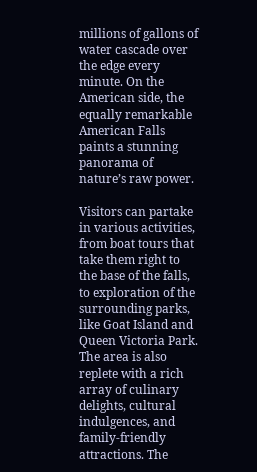millions of gallons of water cascade over the edge every minute. On the American side, the equally remarkable American Falls paints a stunning panorama of nature’s raw power.

Visitors can partake in various activities, from boat tours that take them right to the base of the falls, to exploration of the surrounding parks, like Goat Island and Queen Victoria Park. The area is also replete with a rich array of culinary delights, cultural indulgences, and family-friendly attractions. The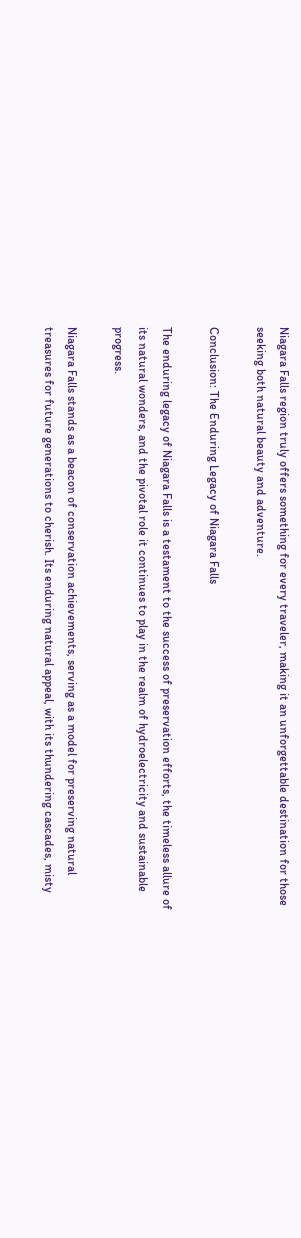Niagara Falls region truly offers something for every traveler, making it an unforgettable destination for those seeking both natural beauty and adventure.

Conclusion: The Enduring Legacy of Niagara Falls

The enduring legacy of Niagara Falls is a testament to the success of preservation efforts, the timeless allure of its natural wonders, and the pivotal role it continues to play in the realm of hydroelectricity and sustainable progress.

Niagara Falls stands as a beacon of conservation achievements, serving as a model for preserving natural treasures for future generations to cherish. Its enduring natural appeal, with its thundering cascades, misty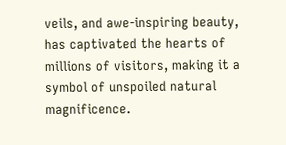veils, and awe-inspiring beauty, has captivated the hearts of millions of visitors, making it a symbol of unspoiled natural magnificence.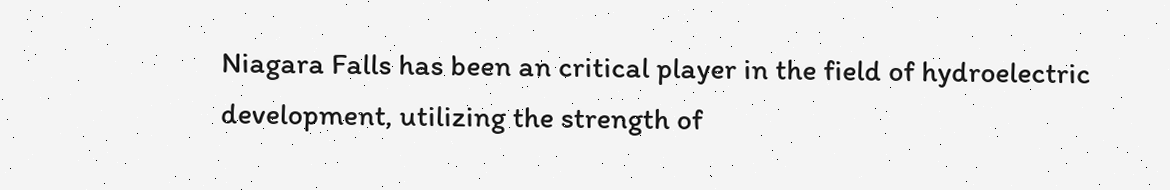Niagara Falls has been an critical player in the field of hydroelectric development, utilizing the strength of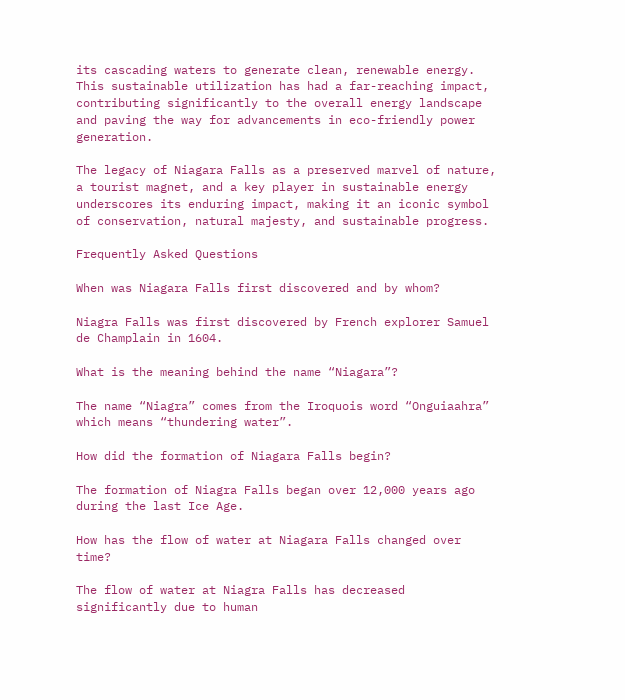its cascading waters to generate clean, renewable energy. This sustainable utilization has had a far-reaching impact, contributing significantly to the overall energy landscape and paving the way for advancements in eco-friendly power generation.

The legacy of Niagara Falls as a preserved marvel of nature, a tourist magnet, and a key player in sustainable energy underscores its enduring impact, making it an iconic symbol of conservation, natural majesty, and sustainable progress.

Frequently Asked Questions

When was Niagara Falls first discovered and by whom?

Niagra Falls was first discovered by French explorer Samuel de Champlain in 1604.

What is the meaning behind the name “Niagara”?

The name “Niagra” comes from the Iroquois word “Onguiaahra” which means “thundering water”.

How did the formation of Niagara Falls begin?

The formation of Niagra Falls began over 12,000 years ago during the last Ice Age.

How has the flow of water at Niagara Falls changed over time?

The flow of water at Niagra Falls has decreased significantly due to human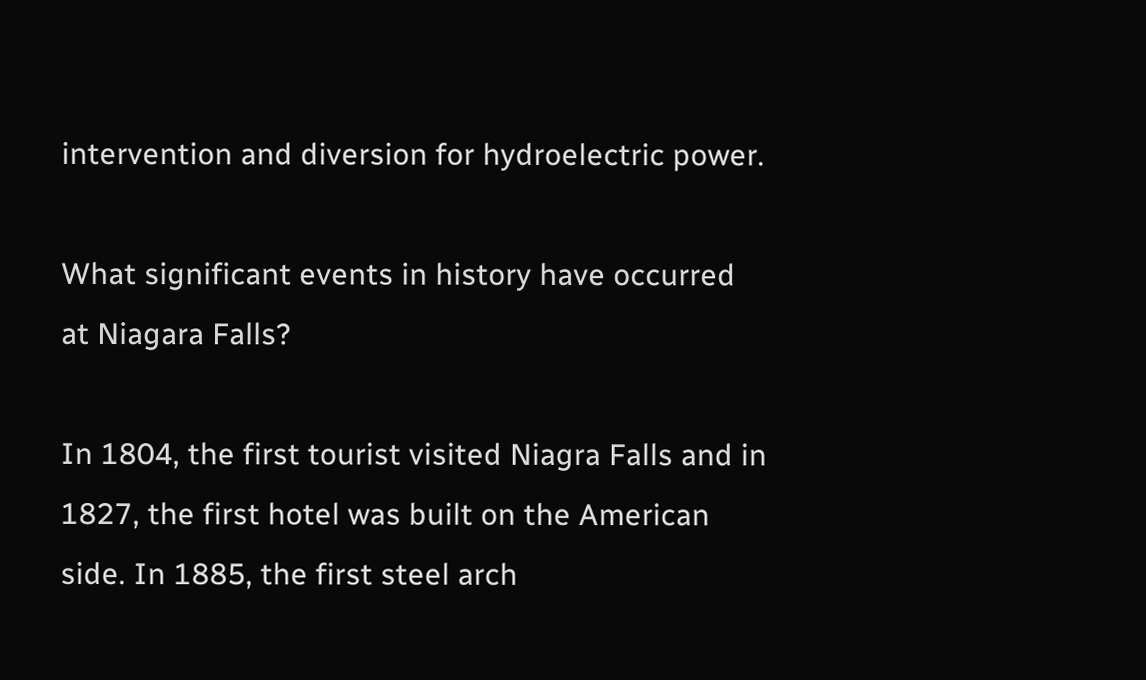intervention and diversion for hydroelectric power.

What significant events in history have occurred at Niagara Falls?

In 1804, the first tourist visited Niagra Falls and in 1827, the first hotel was built on the American side. In 1885, the first steel arch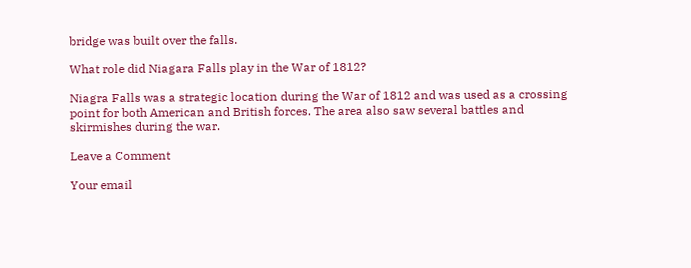bridge was built over the falls.

What role did Niagara Falls play in the War of 1812?

Niagra Falls was a strategic location during the War of 1812 and was used as a crossing point for both American and British forces. The area also saw several battles and skirmishes during the war.

Leave a Comment

Your email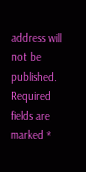address will not be published. Required fields are marked *